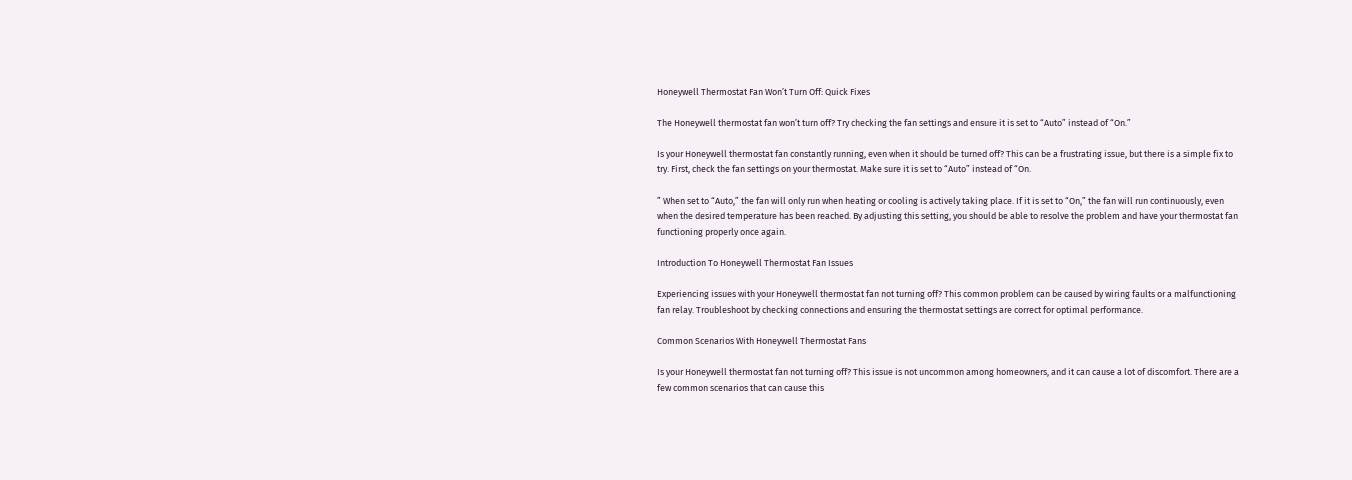Honeywell Thermostat Fan Won’t Turn Off: Quick Fixes

The Honeywell thermostat fan won’t turn off? Try checking the fan settings and ensure it is set to “Auto” instead of “On.”

Is your Honeywell thermostat fan constantly running, even when it should be turned off? This can be a frustrating issue, but there is a simple fix to try. First, check the fan settings on your thermostat. Make sure it is set to “Auto” instead of “On.

” When set to “Auto,” the fan will only run when heating or cooling is actively taking place. If it is set to “On,” the fan will run continuously, even when the desired temperature has been reached. By adjusting this setting, you should be able to resolve the problem and have your thermostat fan functioning properly once again.

Introduction To Honeywell Thermostat Fan Issues

Experiencing issues with your Honeywell thermostat fan not turning off? This common problem can be caused by wiring faults or a malfunctioning fan relay. Troubleshoot by checking connections and ensuring the thermostat settings are correct for optimal performance.

Common Scenarios With Honeywell Thermostat Fans

Is your Honeywell thermostat fan not turning off? This issue is not uncommon among homeowners, and it can cause a lot of discomfort. There are a few common scenarios that can cause this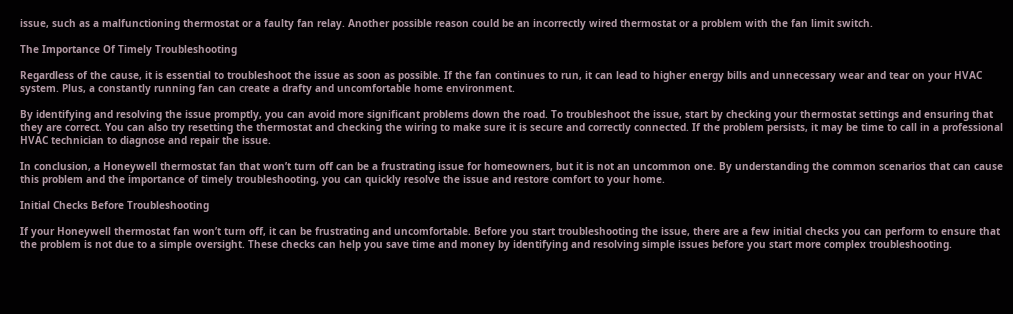issue, such as a malfunctioning thermostat or a faulty fan relay. Another possible reason could be an incorrectly wired thermostat or a problem with the fan limit switch.

The Importance Of Timely Troubleshooting

Regardless of the cause, it is essential to troubleshoot the issue as soon as possible. If the fan continues to run, it can lead to higher energy bills and unnecessary wear and tear on your HVAC system. Plus, a constantly running fan can create a drafty and uncomfortable home environment.

By identifying and resolving the issue promptly, you can avoid more significant problems down the road. To troubleshoot the issue, start by checking your thermostat settings and ensuring that they are correct. You can also try resetting the thermostat and checking the wiring to make sure it is secure and correctly connected. If the problem persists, it may be time to call in a professional HVAC technician to diagnose and repair the issue.

In conclusion, a Honeywell thermostat fan that won’t turn off can be a frustrating issue for homeowners, but it is not an uncommon one. By understanding the common scenarios that can cause this problem and the importance of timely troubleshooting, you can quickly resolve the issue and restore comfort to your home.

Initial Checks Before Troubleshooting

If your Honeywell thermostat fan won’t turn off, it can be frustrating and uncomfortable. Before you start troubleshooting the issue, there are a few initial checks you can perform to ensure that the problem is not due to a simple oversight. These checks can help you save time and money by identifying and resolving simple issues before you start more complex troubleshooting.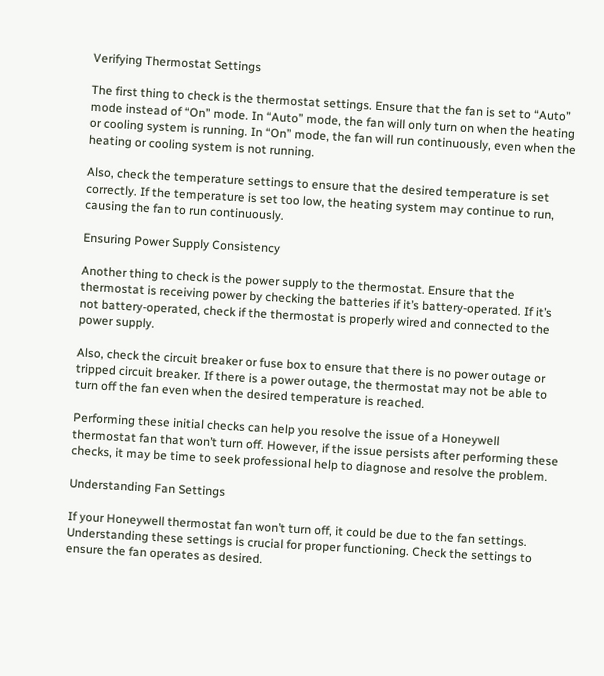Verifying Thermostat Settings

The first thing to check is the thermostat settings. Ensure that the fan is set to “Auto” mode instead of “On” mode. In “Auto” mode, the fan will only turn on when the heating or cooling system is running. In “On” mode, the fan will run continuously, even when the heating or cooling system is not running.

Also, check the temperature settings to ensure that the desired temperature is set correctly. If the temperature is set too low, the heating system may continue to run, causing the fan to run continuously.

Ensuring Power Supply Consistency

Another thing to check is the power supply to the thermostat. Ensure that the thermostat is receiving power by checking the batteries if it’s battery-operated. If it’s not battery-operated, check if the thermostat is properly wired and connected to the power supply.

Also, check the circuit breaker or fuse box to ensure that there is no power outage or tripped circuit breaker. If there is a power outage, the thermostat may not be able to turn off the fan even when the desired temperature is reached.

Performing these initial checks can help you resolve the issue of a Honeywell thermostat fan that won’t turn off. However, if the issue persists after performing these checks, it may be time to seek professional help to diagnose and resolve the problem.

Understanding Fan Settings

If your Honeywell thermostat fan won’t turn off, it could be due to the fan settings. Understanding these settings is crucial for proper functioning. Check the settings to ensure the fan operates as desired.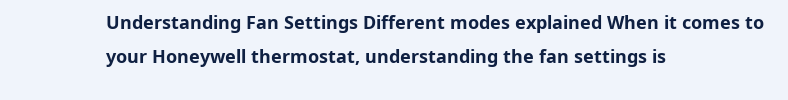Understanding Fan Settings Different modes explained When it comes to your Honeywell thermostat, understanding the fan settings is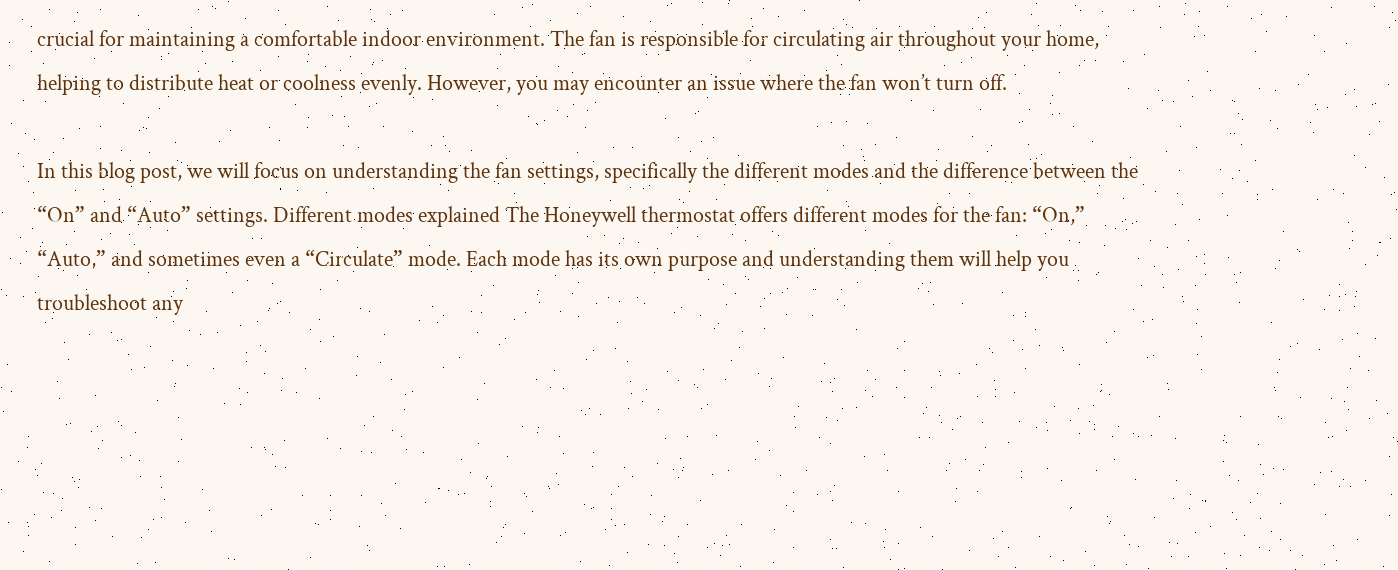crucial for maintaining a comfortable indoor environment. The fan is responsible for circulating air throughout your home, helping to distribute heat or coolness evenly. However, you may encounter an issue where the fan won’t turn off.

In this blog post, we will focus on understanding the fan settings, specifically the different modes and the difference between the “On” and “Auto” settings. Different modes explained The Honeywell thermostat offers different modes for the fan: “On,” “Auto,” and sometimes even a “Circulate” mode. Each mode has its own purpose and understanding them will help you troubleshoot any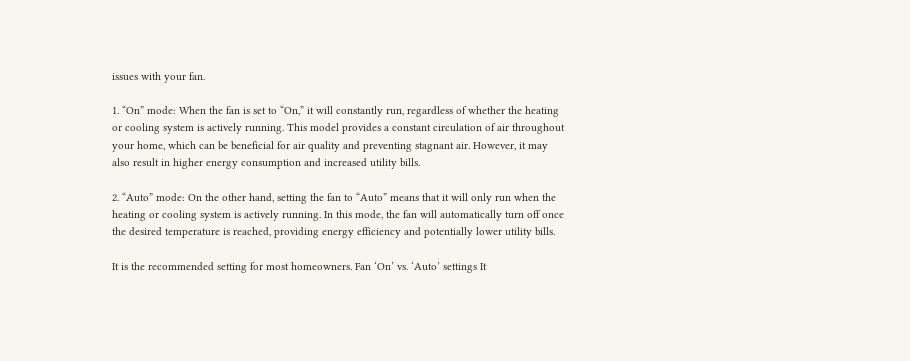issues with your fan.

1. “On” mode: When the fan is set to “On,” it will constantly run, regardless of whether the heating or cooling system is actively running. This model provides a constant circulation of air throughout your home, which can be beneficial for air quality and preventing stagnant air. However, it may also result in higher energy consumption and increased utility bills.

2. “Auto” mode: On the other hand, setting the fan to “Auto” means that it will only run when the heating or cooling system is actively running. In this mode, the fan will automatically turn off once the desired temperature is reached, providing energy efficiency and potentially lower utility bills.

It is the recommended setting for most homeowners. Fan ‘On’ vs. ‘Auto’ settings It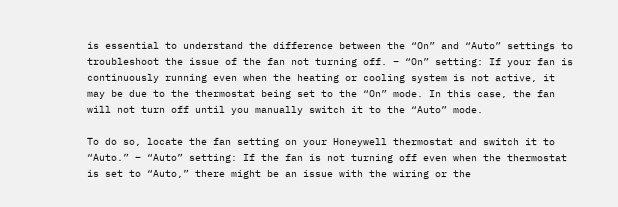is essential to understand the difference between the “On” and “Auto” settings to troubleshoot the issue of the fan not turning off. – “On” setting: If your fan is continuously running even when the heating or cooling system is not active, it may be due to the thermostat being set to the “On” mode. In this case, the fan will not turn off until you manually switch it to the “Auto” mode.

To do so, locate the fan setting on your Honeywell thermostat and switch it to “Auto.” – “Auto” setting: If the fan is not turning off even when the thermostat is set to “Auto,” there might be an issue with the wiring or the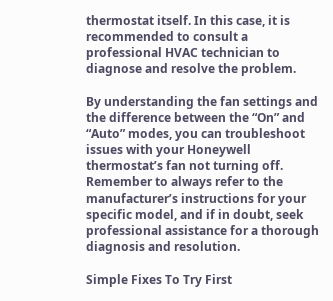thermostat itself. In this case, it is recommended to consult a professional HVAC technician to diagnose and resolve the problem.

By understanding the fan settings and the difference between the “On” and “Auto” modes, you can troubleshoot issues with your Honeywell thermostat’s fan not turning off. Remember to always refer to the manufacturer’s instructions for your specific model, and if in doubt, seek professional assistance for a thorough diagnosis and resolution.

Simple Fixes To Try First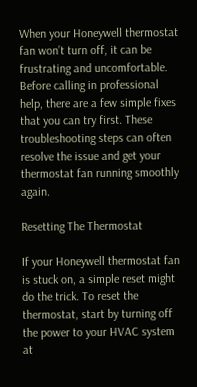When your Honeywell thermostat fan won’t turn off, it can be frustrating and uncomfortable. Before calling in professional help, there are a few simple fixes that you can try first. These troubleshooting steps can often resolve the issue and get your thermostat fan running smoothly again.

Resetting The Thermostat

If your Honeywell thermostat fan is stuck on, a simple reset might do the trick. To reset the thermostat, start by turning off the power to your HVAC system at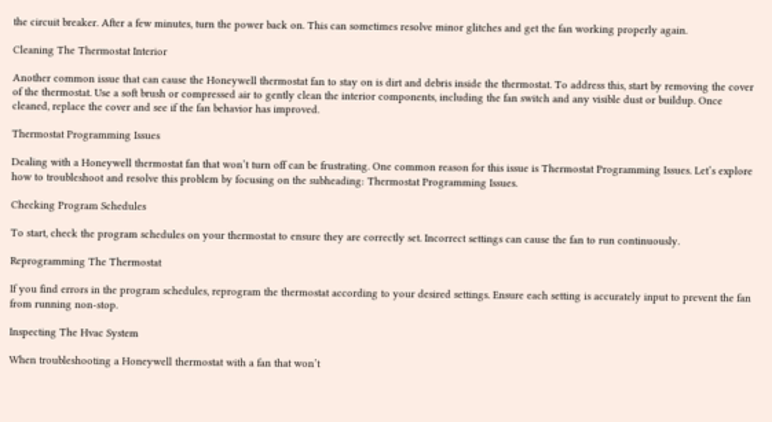the circuit breaker. After a few minutes, turn the power back on. This can sometimes resolve minor glitches and get the fan working properly again.

Cleaning The Thermostat Interior

Another common issue that can cause the Honeywell thermostat fan to stay on is dirt and debris inside the thermostat. To address this, start by removing the cover of the thermostat. Use a soft brush or compressed air to gently clean the interior components, including the fan switch and any visible dust or buildup. Once cleaned, replace the cover and see if the fan behavior has improved.

Thermostat Programming Issues

Dealing with a Honeywell thermostat fan that won’t turn off can be frustrating. One common reason for this issue is Thermostat Programming Issues. Let’s explore how to troubleshoot and resolve this problem by focusing on the subheading: Thermostat Programming Issues.

Checking Program Schedules

To start, check the program schedules on your thermostat to ensure they are correctly set. Incorrect settings can cause the fan to run continuously.

Reprogramming The Thermostat

If you find errors in the program schedules, reprogram the thermostat according to your desired settings. Ensure each setting is accurately input to prevent the fan from running non-stop.

Inspecting The Hvac System

When troubleshooting a Honeywell thermostat with a fan that won’t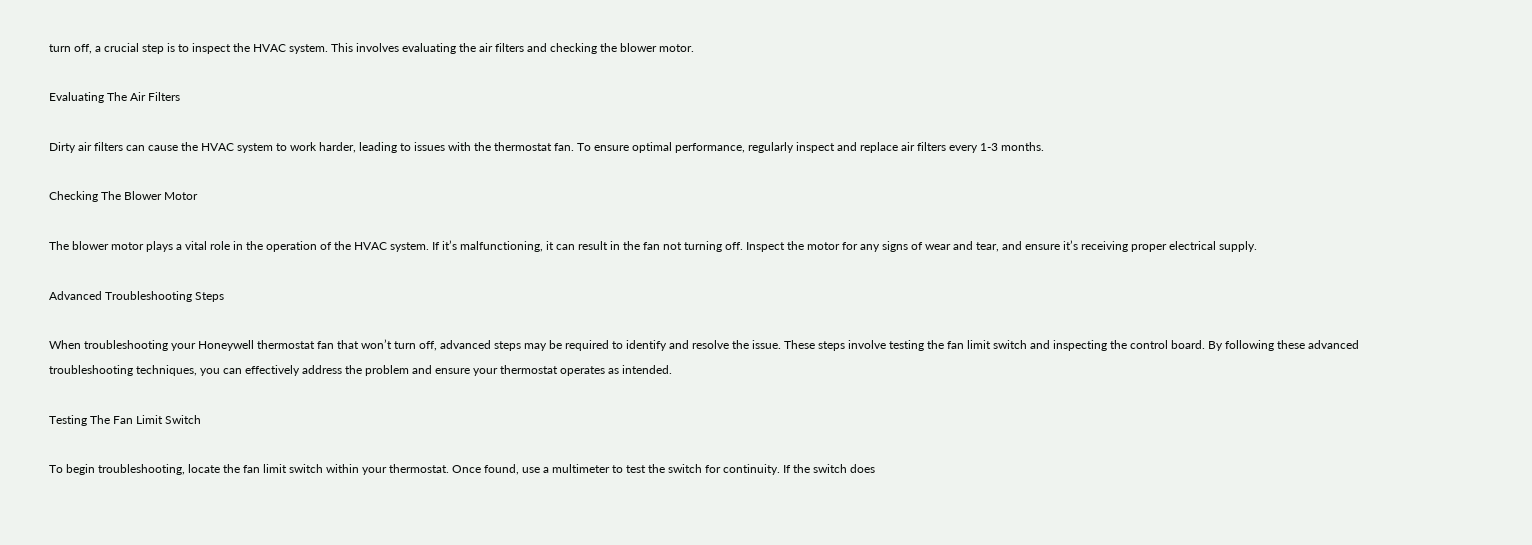turn off, a crucial step is to inspect the HVAC system. This involves evaluating the air filters and checking the blower motor.

Evaluating The Air Filters

Dirty air filters can cause the HVAC system to work harder, leading to issues with the thermostat fan. To ensure optimal performance, regularly inspect and replace air filters every 1-3 months.

Checking The Blower Motor

The blower motor plays a vital role in the operation of the HVAC system. If it’s malfunctioning, it can result in the fan not turning off. Inspect the motor for any signs of wear and tear, and ensure it’s receiving proper electrical supply.

Advanced Troubleshooting Steps

When troubleshooting your Honeywell thermostat fan that won’t turn off, advanced steps may be required to identify and resolve the issue. These steps involve testing the fan limit switch and inspecting the control board. By following these advanced troubleshooting techniques, you can effectively address the problem and ensure your thermostat operates as intended.

Testing The Fan Limit Switch

To begin troubleshooting, locate the fan limit switch within your thermostat. Once found, use a multimeter to test the switch for continuity. If the switch does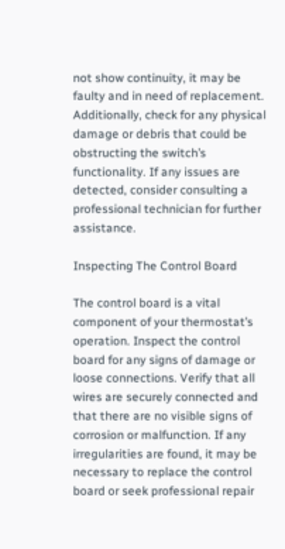not show continuity, it may be faulty and in need of replacement. Additionally, check for any physical damage or debris that could be obstructing the switch’s functionality. If any issues are detected, consider consulting a professional technician for further assistance.

Inspecting The Control Board

The control board is a vital component of your thermostat’s operation. Inspect the control board for any signs of damage or loose connections. Verify that all wires are securely connected and that there are no visible signs of corrosion or malfunction. If any irregularities are found, it may be necessary to replace the control board or seek professional repair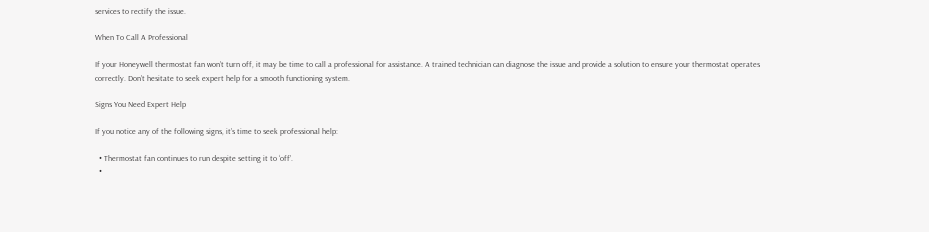services to rectify the issue.

When To Call A Professional

If your Honeywell thermostat fan won’t turn off, it may be time to call a professional for assistance. A trained technician can diagnose the issue and provide a solution to ensure your thermostat operates correctly. Don’t hesitate to seek expert help for a smooth functioning system.

Signs You Need Expert Help

If you notice any of the following signs, it’s time to seek professional help:

  • Thermostat fan continues to run despite setting it to ‘off’.
  •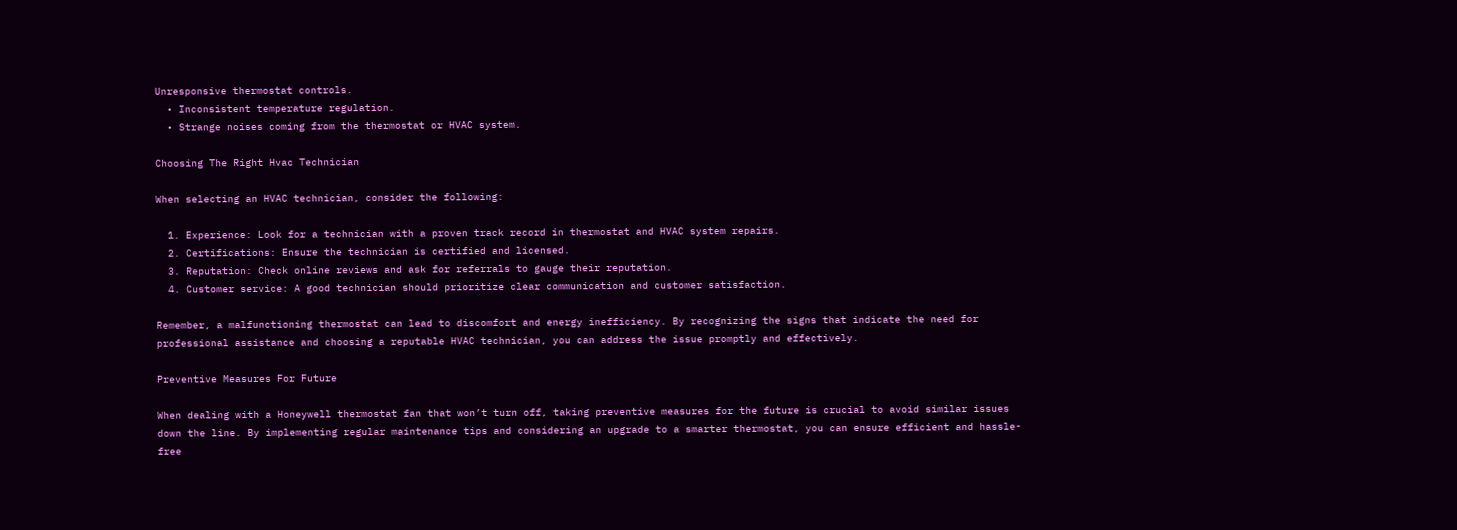Unresponsive thermostat controls.
  • Inconsistent temperature regulation.
  • Strange noises coming from the thermostat or HVAC system.

Choosing The Right Hvac Technician

When selecting an HVAC technician, consider the following:

  1. Experience: Look for a technician with a proven track record in thermostat and HVAC system repairs.
  2. Certifications: Ensure the technician is certified and licensed.
  3. Reputation: Check online reviews and ask for referrals to gauge their reputation.
  4. Customer service: A good technician should prioritize clear communication and customer satisfaction.

Remember, a malfunctioning thermostat can lead to discomfort and energy inefficiency. By recognizing the signs that indicate the need for professional assistance and choosing a reputable HVAC technician, you can address the issue promptly and effectively.

Preventive Measures For Future

When dealing with a Honeywell thermostat fan that won’t turn off, taking preventive measures for the future is crucial to avoid similar issues down the line. By implementing regular maintenance tips and considering an upgrade to a smarter thermostat, you can ensure efficient and hassle-free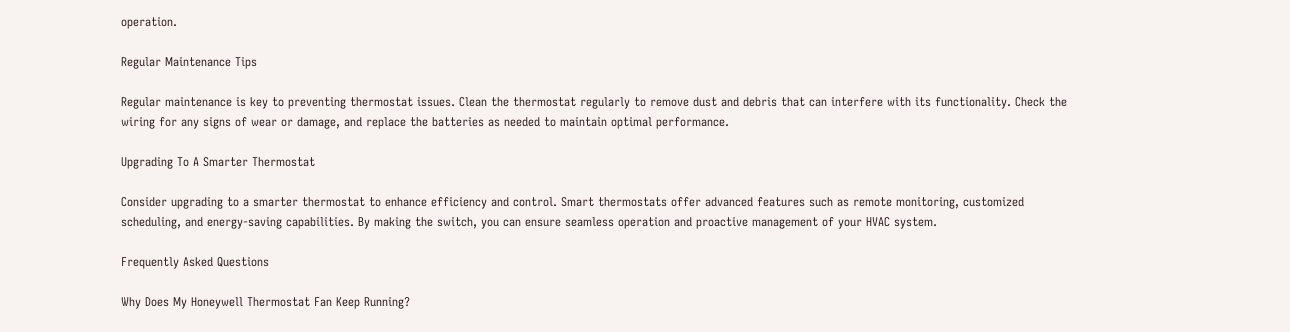operation.

Regular Maintenance Tips

Regular maintenance is key to preventing thermostat issues. Clean the thermostat regularly to remove dust and debris that can interfere with its functionality. Check the wiring for any signs of wear or damage, and replace the batteries as needed to maintain optimal performance.

Upgrading To A Smarter Thermostat

Consider upgrading to a smarter thermostat to enhance efficiency and control. Smart thermostats offer advanced features such as remote monitoring, customized scheduling, and energy-saving capabilities. By making the switch, you can ensure seamless operation and proactive management of your HVAC system.

Frequently Asked Questions

Why Does My Honeywell Thermostat Fan Keep Running?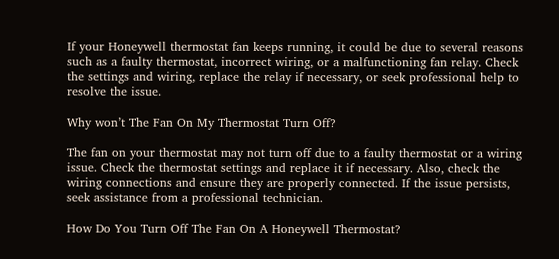If your Honeywell thermostat fan keeps running, it could be due to several reasons such as a faulty thermostat, incorrect wiring, or a malfunctioning fan relay. Check the settings and wiring, replace the relay if necessary, or seek professional help to resolve the issue.

Why won’t The Fan On My Thermostat Turn Off?

The fan on your thermostat may not turn off due to a faulty thermostat or a wiring issue. Check the thermostat settings and replace it if necessary. Also, check the wiring connections and ensure they are properly connected. If the issue persists, seek assistance from a professional technician.

How Do You Turn Off The Fan On A Honeywell Thermostat?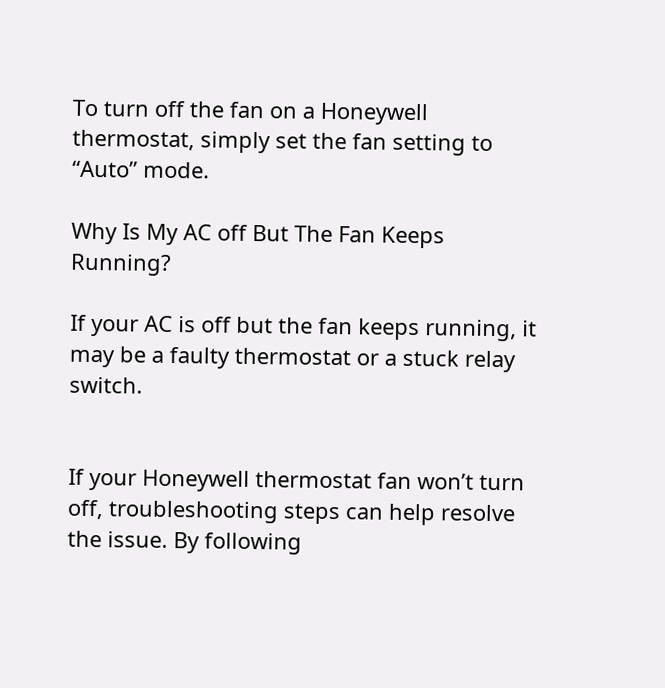To turn off the fan on a Honeywell thermostat, simply set the fan setting to “Auto” mode.

Why Is My AC off But The Fan Keeps Running?

If your AC is off but the fan keeps running, it may be a faulty thermostat or a stuck relay switch.


If your Honeywell thermostat fan won’t turn off, troubleshooting steps can help resolve the issue. By following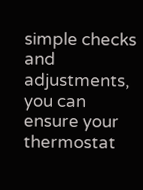simple checks and adjustments, you can ensure your thermostat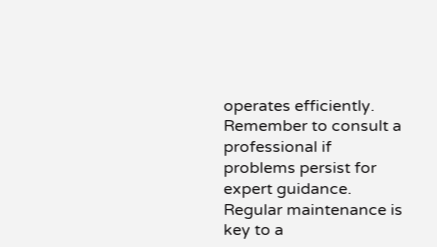operates efficiently. Remember to consult a professional if problems persist for expert guidance. Regular maintenance is key to a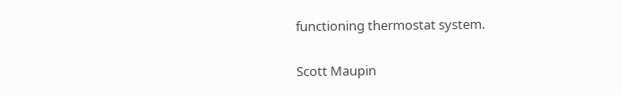functioning thermostat system.

Scott Maupin